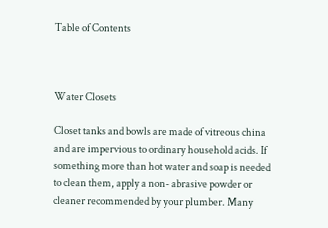Table of Contents



Water Closets

Closet tanks and bowls are made of vitreous china and are impervious to ordinary household acids. If something more than hot water and soap is needed to clean them, apply a non- abrasive powder or cleaner recommended by your plumber. Many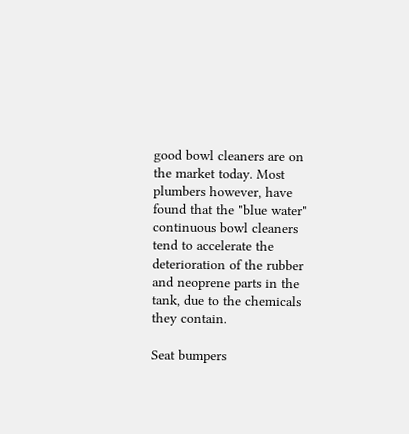good bowl cleaners are on the market today. Most plumbers however, have found that the "blue water" continuous bowl cleaners tend to accelerate the deterioration of the rubber and neoprene parts in the tank, due to the chemicals they contain.

Seat bumpers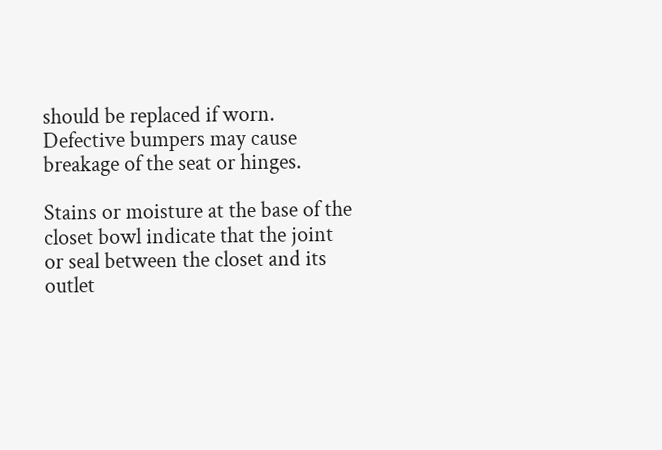should be replaced if worn. Defective bumpers may cause breakage of the seat or hinges.

Stains or moisture at the base of the closet bowl indicate that the joint or seal between the closet and its outlet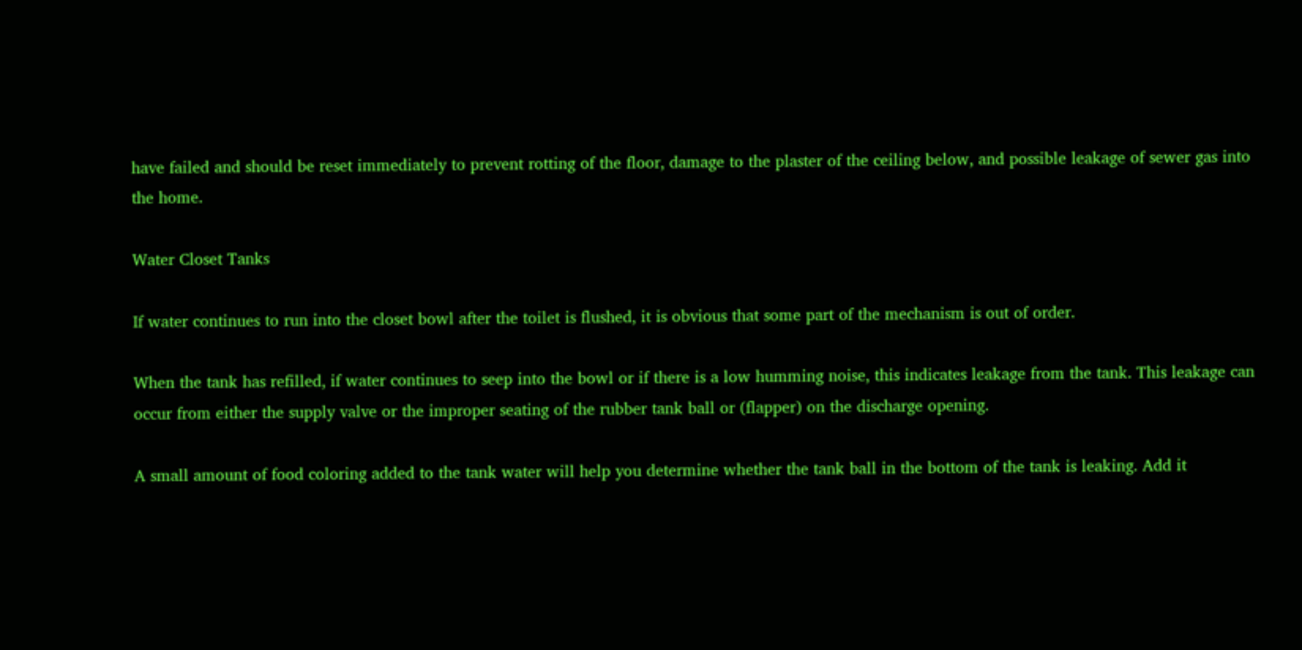have failed and should be reset immediately to prevent rotting of the floor, damage to the plaster of the ceiling below, and possible leakage of sewer gas into the home.

Water Closet Tanks

If water continues to run into the closet bowl after the toilet is flushed, it is obvious that some part of the mechanism is out of order.

When the tank has refilled, if water continues to seep into the bowl or if there is a low humming noise, this indicates leakage from the tank. This leakage can occur from either the supply valve or the improper seating of the rubber tank ball or (flapper) on the discharge opening.

A small amount of food coloring added to the tank water will help you determine whether the tank ball in the bottom of the tank is leaking. Add it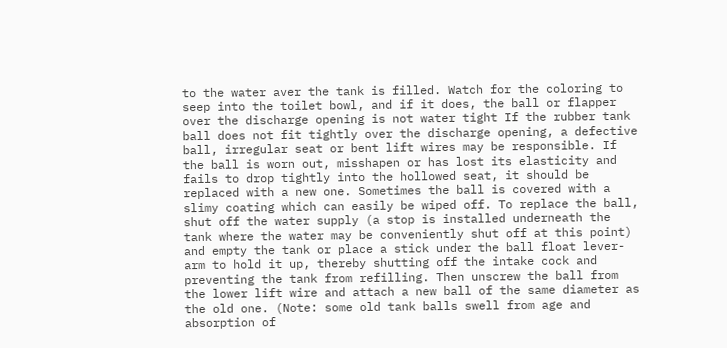to the water aver the tank is filled. Watch for the coloring to seep into the toilet bowl, and if it does, the ball or flapper over the discharge opening is not water tight If the rubber tank ball does not fit tightly over the discharge opening, a defective ball, irregular seat or bent lift wires may be responsible. If the ball is worn out, misshapen or has lost its elasticity and fails to drop tightly into the hollowed seat, it should be replaced with a new one. Sometimes the ball is covered with a slimy coating which can easily be wiped off. To replace the ball, shut off the water supply (a stop is installed underneath the tank where the water may be conveniently shut off at this point) and empty the tank or place a stick under the ball float lever-arm to hold it up, thereby shutting off the intake cock and preventing the tank from refilling. Then unscrew the ball from the lower lift wire and attach a new ball of the same diameter as the old one. (Note: some old tank balls swell from age and absorption of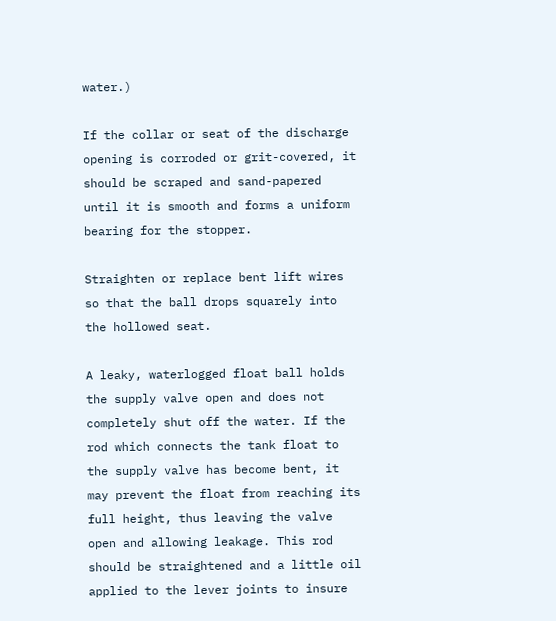water.)

If the collar or seat of the discharge opening is corroded or grit-covered, it should be scraped and sand-papered until it is smooth and forms a uniform bearing for the stopper.

Straighten or replace bent lift wires so that the ball drops squarely into the hollowed seat.

A leaky, waterlogged float ball holds the supply valve open and does not completely shut off the water. If the rod which connects the tank float to the supply valve has become bent, it may prevent the float from reaching its full height, thus leaving the valve open and allowing leakage. This rod should be straightened and a little oil applied to the lever joints to insure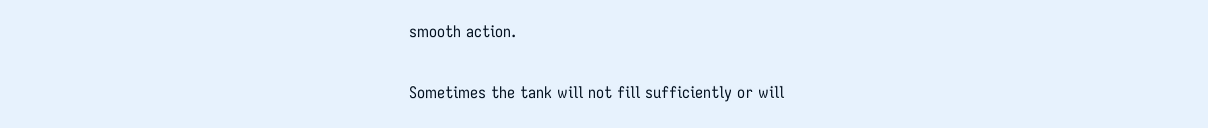smooth action.

Sometimes the tank will not fill sufficiently or will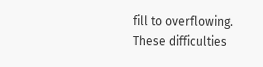fill to overflowing. These difficulties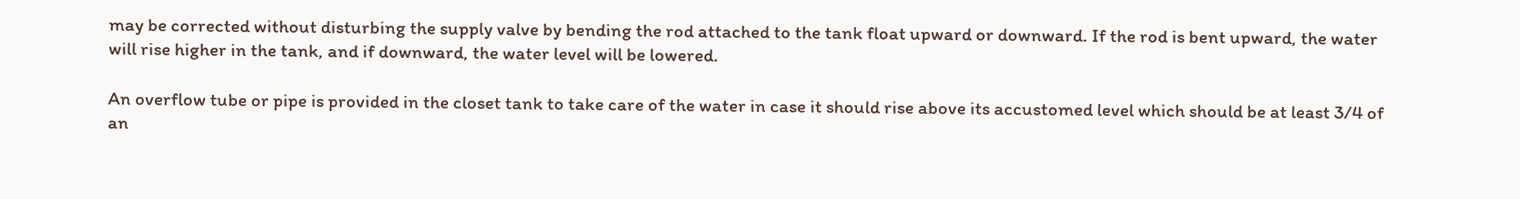may be corrected without disturbing the supply valve by bending the rod attached to the tank float upward or downward. If the rod is bent upward, the water will rise higher in the tank, and if downward, the water level will be lowered.

An overflow tube or pipe is provided in the closet tank to take care of the water in case it should rise above its accustomed level which should be at least 3/4 of an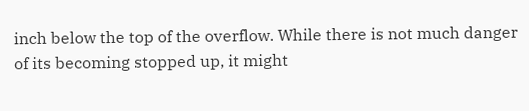inch below the top of the overflow. While there is not much danger of its becoming stopped up, it might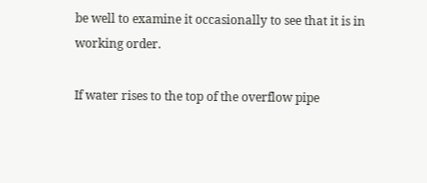be well to examine it occasionally to see that it is in working order.

If water rises to the top of the overflow pipe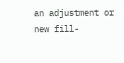an adjustment or new fill-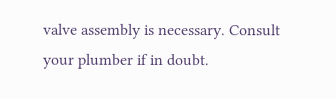valve assembly is necessary. Consult your plumber if in doubt.